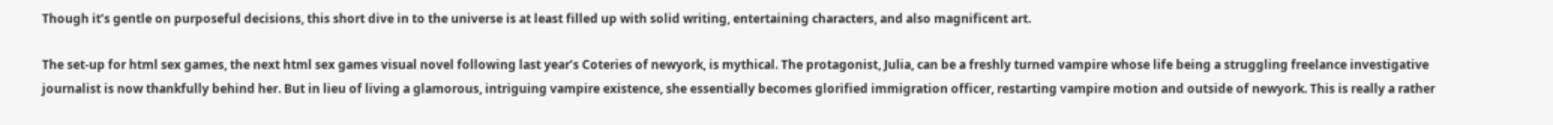Though it’s gentle on purposeful decisions, this short dive in to the universe is at least filled up with solid writing, entertaining characters, and also magnificent art.

The set-up for html sex games, the next html sex games visual novel following last year’s Coteries of newyork, is mythical. The protagonist, Julia, can be a freshly turned vampire whose life being a struggling freelance investigative journalist is now thankfully behind her. But in lieu of living a glamorous, intriguing vampire existence, she essentially becomes glorified immigration officer, restarting vampire motion and outside of newyork. This is really a rather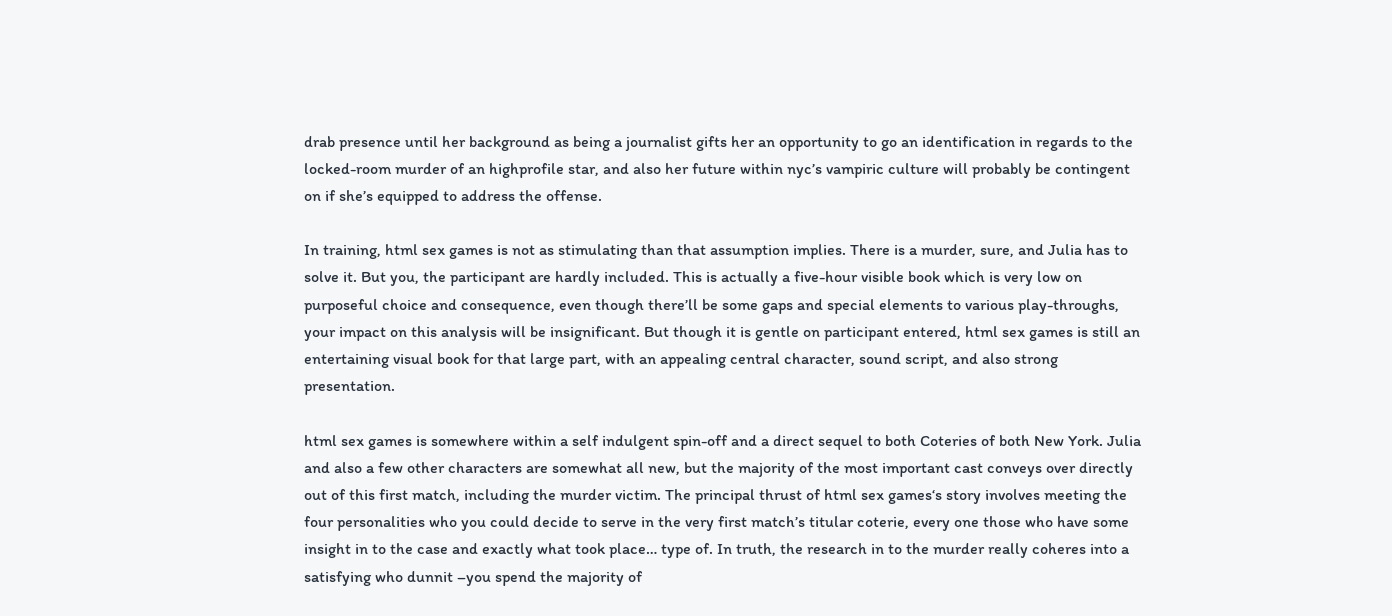drab presence until her background as being a journalist gifts her an opportunity to go an identification in regards to the locked-room murder of an highprofile star, and also her future within nyc’s vampiric culture will probably be contingent on if she’s equipped to address the offense.

In training, html sex games is not as stimulating than that assumption implies. There is a murder, sure, and Julia has to solve it. But you, the participant are hardly included. This is actually a five-hour visible book which is very low on purposeful choice and consequence, even though there’ll be some gaps and special elements to various play-throughs, your impact on this analysis will be insignificant. But though it is gentle on participant entered, html sex games is still an entertaining visual book for that large part, with an appealing central character, sound script, and also strong presentation.

html sex games is somewhere within a self indulgent spin-off and a direct sequel to both Coteries of both New York. Julia and also a few other characters are somewhat all new, but the majority of the most important cast conveys over directly out of this first match, including the murder victim. The principal thrust of html sex games‘s story involves meeting the four personalities who you could decide to serve in the very first match’s titular coterie, every one those who have some insight in to the case and exactly what took place… type of. In truth, the research in to the murder really coheres into a satisfying who dunnit –you spend the majority of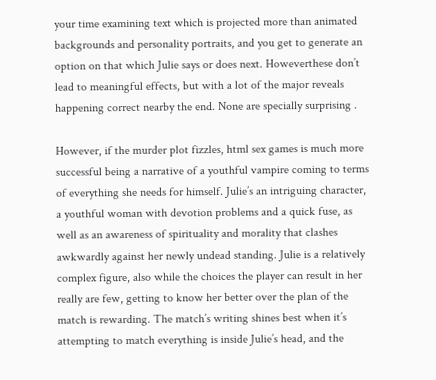your time examining text which is projected more than animated backgrounds and personality portraits, and you get to generate an option on that which Julie says or does next. Howeverthese don’t lead to meaningful effects, but with a lot of the major reveals happening correct nearby the end. None are specially surprising .

However, if the murder plot fizzles, html sex games is much more successful being a narrative of a youthful vampire coming to terms of everything she needs for himself. Julie’s an intriguing character, a youthful woman with devotion problems and a quick fuse, as well as an awareness of spirituality and morality that clashes awkwardly against her newly undead standing. Julie is a relatively complex figure, also while the choices the player can result in her really are few, getting to know her better over the plan of the match is rewarding. The match’s writing shines best when it’s attempting to match everything is inside Julie’s head, and the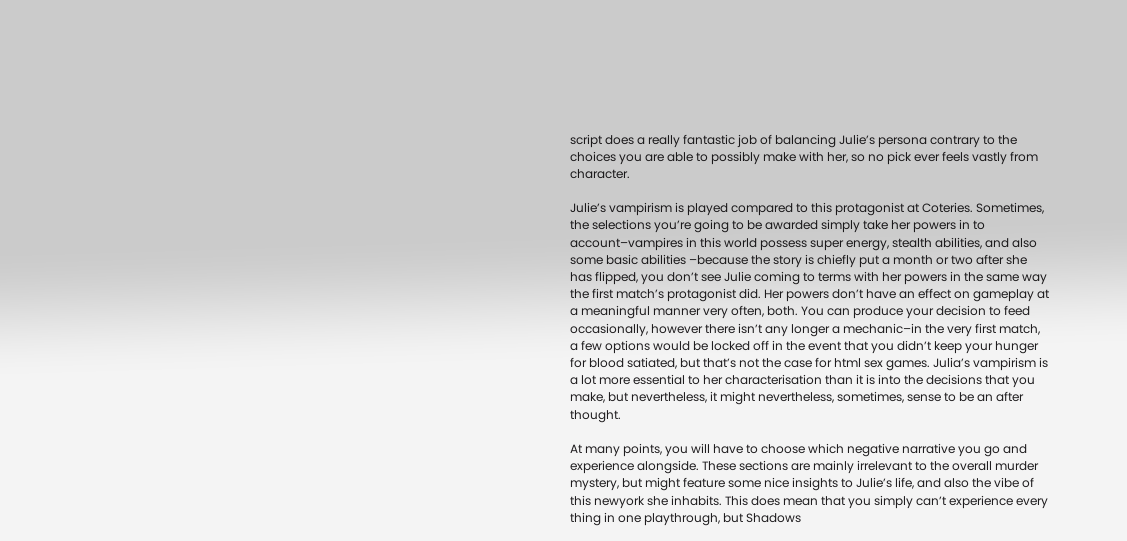script does a really fantastic job of balancing Julie’s persona contrary to the choices you are able to possibly make with her, so no pick ever feels vastly from character.

Julie’s vampirism is played compared to this protagonist at Coteries. Sometimes, the selections you’re going to be awarded simply take her powers in to account–vampires in this world possess super energy, stealth abilities, and also some basic abilities –because the story is chiefly put a month or two after she has flipped, you don’t see Julie coming to terms with her powers in the same way the first match’s protagonist did. Her powers don’t have an effect on gameplay at a meaningful manner very often, both. You can produce your decision to feed occasionally, however there isn’t any longer a mechanic–in the very first match, a few options would be locked off in the event that you didn’t keep your hunger for blood satiated, but that’s not the case for html sex games. Julia’s vampirism is a lot more essential to her characterisation than it is into the decisions that you make, but nevertheless, it might nevertheless, sometimes, sense to be an after thought.

At many points, you will have to choose which negative narrative you go and experience alongside. These sections are mainly irrelevant to the overall murder mystery, but might feature some nice insights to Julie’s life, and also the vibe of this newyork she inhabits. This does mean that you simply can’t experience every thing in one playthrough, but Shadows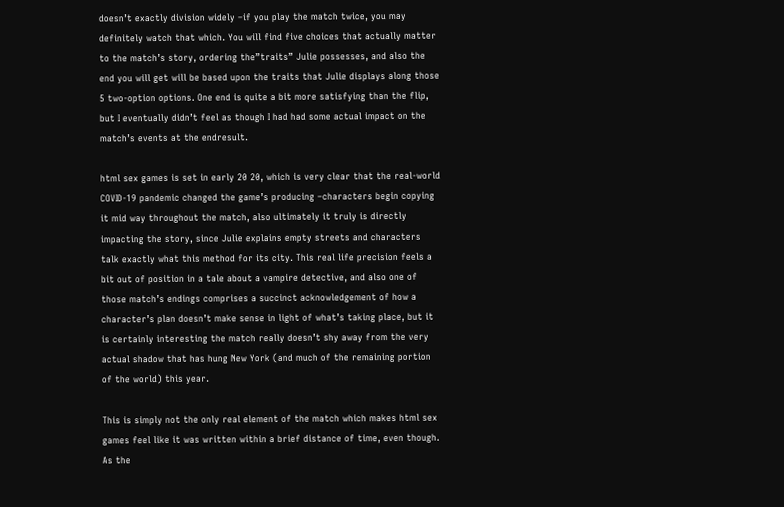doesn’t exactly division widely –if you play the match twice, you may definitely watch that which. You will find five choices that actually matter to the match’s story, ordering the”traits” Julie possesses, and also the end you will get will be based upon the traits that Julie displays along those 5 two-option options. One end is quite a bit more satisfying than the flip, but I eventually didn’t feel as though I had had some actual impact on the match’s events at the endresult.

html sex games is set in early 20 20, which is very clear that the real-world COVID-19 pandemic changed the game’s producing –characters begin copying it mid way throughout the match, also ultimately it truly is directly impacting the story, since Julie explains empty streets and characters talk exactly what this method for its city. This real life precision feels a bit out of position in a tale about a vampire detective, and also one of those match’s endings comprises a succinct acknowledgement of how a character’s plan doesn’t make sense in light of what’s taking place, but it is certainly interesting the match really doesn’t shy away from the very actual shadow that has hung New York (and much of the remaining portion of the world) this year.

This is simply not the only real element of the match which makes html sex games feel like it was written within a brief distance of time, even though. As the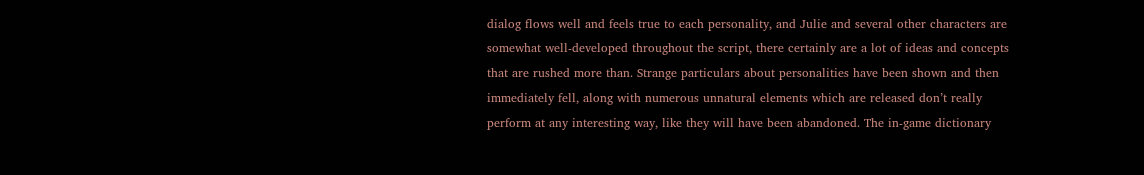dialog flows well and feels true to each personality, and Julie and several other characters are somewhat well-developed throughout the script, there certainly are a lot of ideas and concepts that are rushed more than. Strange particulars about personalities have been shown and then immediately fell, along with numerous unnatural elements which are released don’t really perform at any interesting way, like they will have been abandoned. The in-game dictionary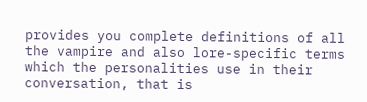provides you complete definitions of all the vampire and also lore-specific terms which the personalities use in their conversation, that is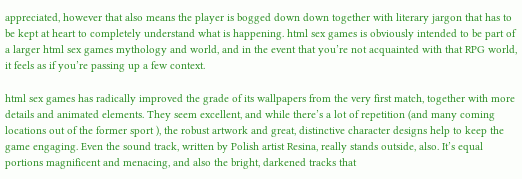appreciated, however that also means the player is bogged down down together with literary jargon that has to be kept at heart to completely understand what is happening. html sex games is obviously intended to be part of a larger html sex games mythology and world, and in the event that you’re not acquainted with that RPG world, it feels as if you’re passing up a few context.

html sex games has radically improved the grade of its wallpapers from the very first match, together with more details and animated elements. They seem excellent, and while there’s a lot of repetition (and many coming locations out of the former sport ), the robust artwork and great, distinctive character designs help to keep the game engaging. Even the sound track, written by Polish artist Resina, really stands outside, also. It’s equal portions magnificent and menacing, and also the bright, darkened tracks that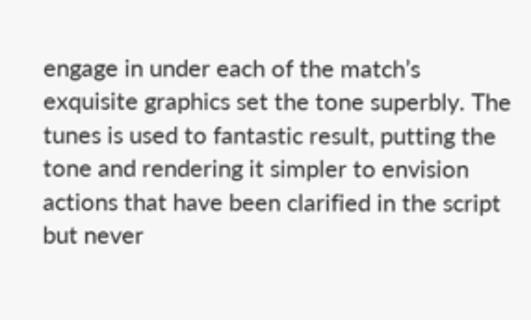engage in under each of the match’s exquisite graphics set the tone superbly. The tunes is used to fantastic result, putting the tone and rendering it simpler to envision actions that have been clarified in the script but never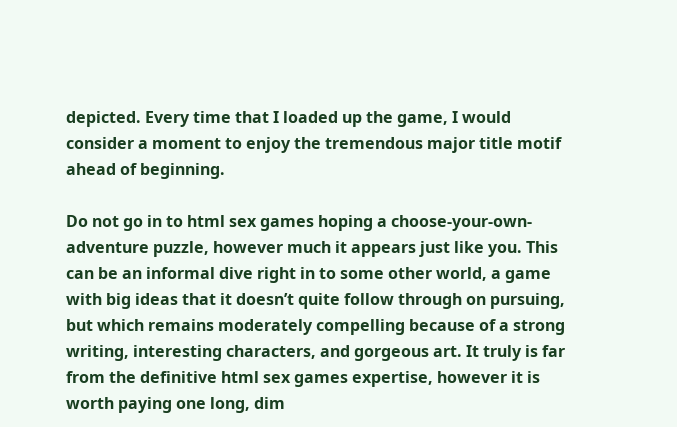depicted. Every time that I loaded up the game, I would consider a moment to enjoy the tremendous major title motif ahead of beginning.

Do not go in to html sex games hoping a choose-your-own-adventure puzzle, however much it appears just like you. This can be an informal dive right in to some other world, a game with big ideas that it doesn’t quite follow through on pursuing, but which remains moderately compelling because of a strong writing, interesting characters, and gorgeous art. It truly is far from the definitive html sex games expertise, however it is worth paying one long, dim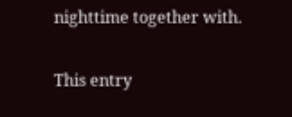nighttime together with.

This entry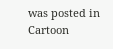was posted in Cartoon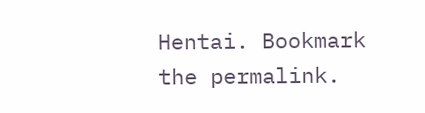Hentai. Bookmark the permalink.